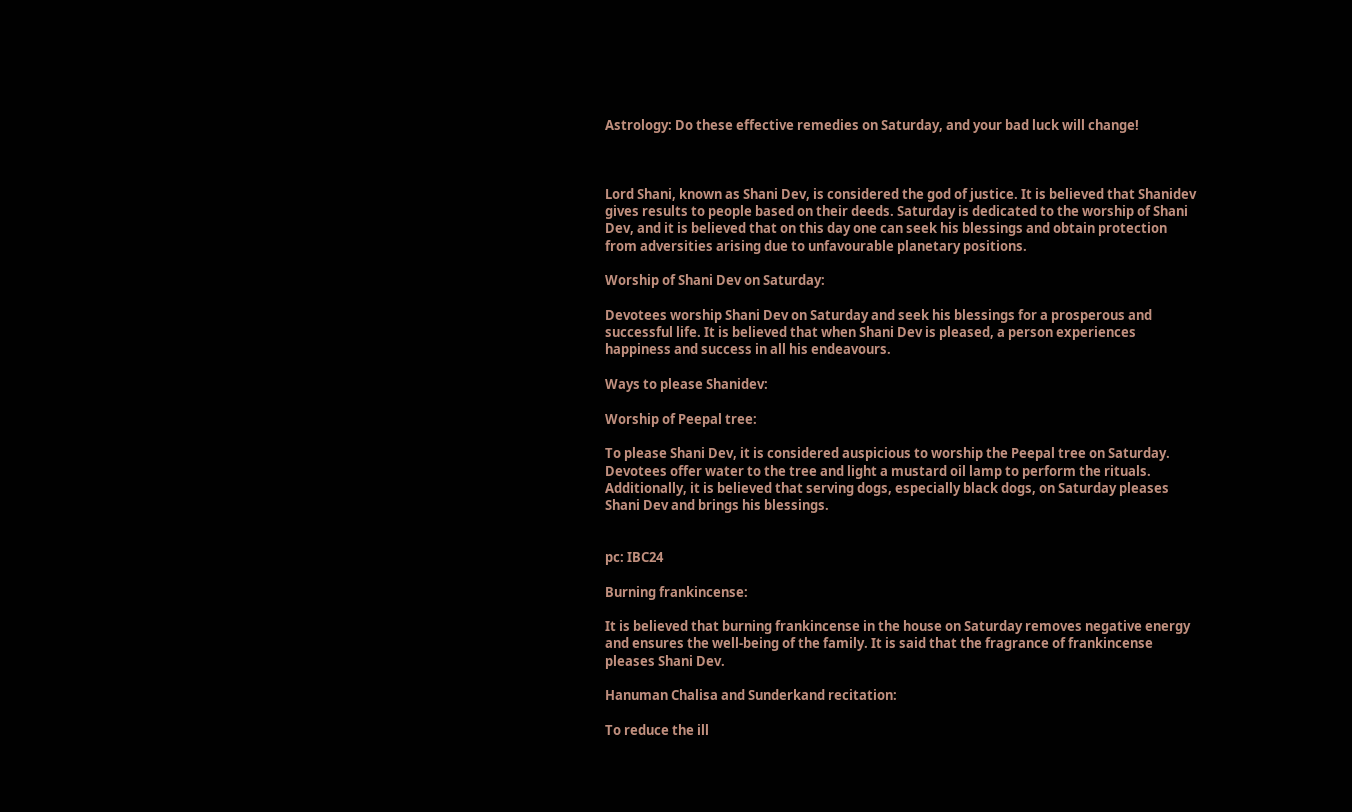Astrology: Do these effective remedies on Saturday, and your bad luck will change!



Lord Shani, known as Shani Dev, is considered the god of justice. It is believed that Shanidev gives results to people based on their deeds. Saturday is dedicated to the worship of Shani Dev, and it is believed that on this day one can seek his blessings and obtain protection from adversities arising due to unfavourable planetary positions.

Worship of Shani Dev on Saturday:

Devotees worship Shani Dev on Saturday and seek his blessings for a prosperous and successful life. It is believed that when Shani Dev is pleased, a person experiences happiness and success in all his endeavours.

Ways to please Shanidev:

Worship of Peepal tree:

To please Shani Dev, it is considered auspicious to worship the Peepal tree on Saturday. Devotees offer water to the tree and light a mustard oil lamp to perform the rituals. Additionally, it is believed that serving dogs, especially black dogs, on Saturday pleases Shani Dev and brings his blessings.


pc: IBC24

Burning frankincense:

It is believed that burning frankincense in the house on Saturday removes negative energy and ensures the well-being of the family. It is said that the fragrance of frankincense pleases Shani Dev.

Hanuman Chalisa and Sunderkand recitation:

To reduce the ill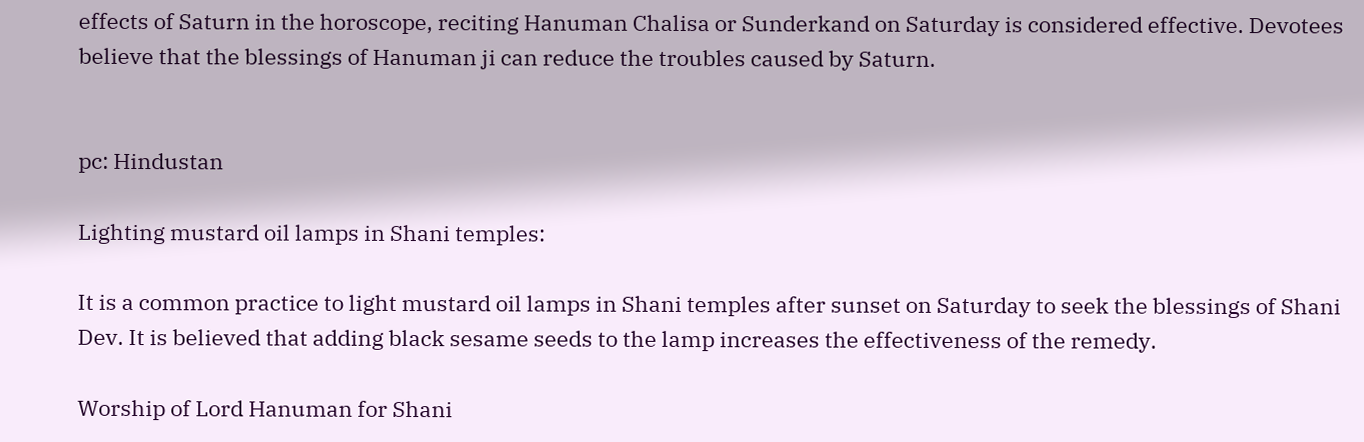effects of Saturn in the horoscope, reciting Hanuman Chalisa or Sunderkand on Saturday is considered effective. Devotees believe that the blessings of Hanuman ji can reduce the troubles caused by Saturn.


pc: Hindustan

Lighting mustard oil lamps in Shani temples:

It is a common practice to light mustard oil lamps in Shani temples after sunset on Saturday to seek the blessings of Shani Dev. It is believed that adding black sesame seeds to the lamp increases the effectiveness of the remedy.

Worship of Lord Hanuman for Shani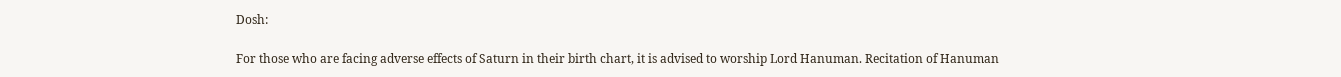Dosh:

For those who are facing adverse effects of Saturn in their birth chart, it is advised to worship Lord Hanuman. Recitation of Hanuman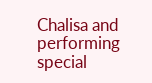Chalisa and performing special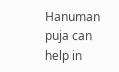Hanuman puja can help in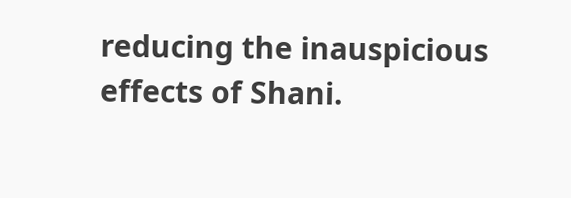reducing the inauspicious effects of Shani.